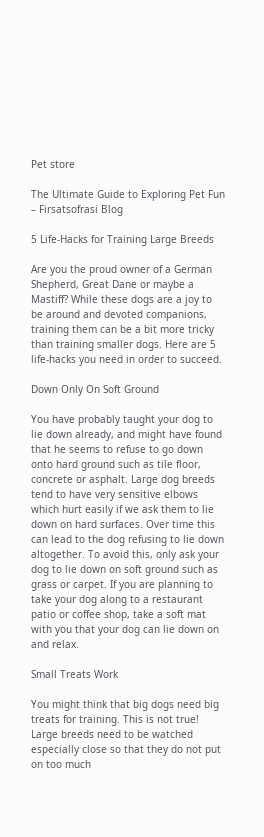Pet store

The Ultimate Guide to Exploring Pet Fun – Firsatsofrasi Blog

5 Life-Hacks for Training Large Breeds

Are you the proud owner of a German Shepherd, Great Dane or maybe a Mastiff? While these dogs are a joy to be around and devoted companions, training them can be a bit more tricky than training smaller dogs. Here are 5 life-hacks you need in order to succeed.

Down Only On Soft Ground

You have probably taught your dog to lie down already, and might have found that he seems to refuse to go down onto hard ground such as tile floor, concrete or asphalt. Large dog breeds tend to have very sensitive elbows which hurt easily if we ask them to lie down on hard surfaces. Over time this can lead to the dog refusing to lie down altogether. To avoid this, only ask your dog to lie down on soft ground such as grass or carpet. If you are planning to take your dog along to a restaurant patio or coffee shop, take a soft mat with you that your dog can lie down on and relax.

Small Treats Work

You might think that big dogs need big treats for training. This is not true! Large breeds need to be watched especially close so that they do not put on too much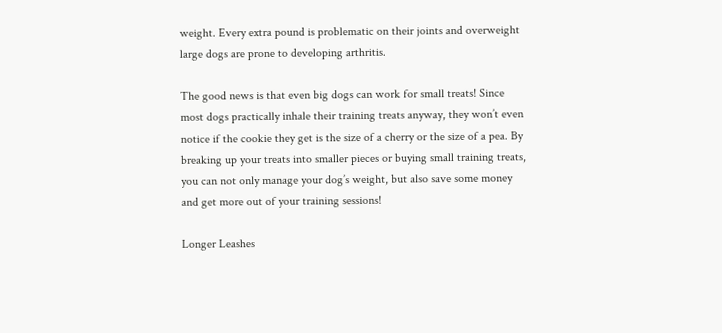weight. Every extra pound is problematic on their joints and overweight large dogs are prone to developing arthritis.

The good news is that even big dogs can work for small treats! Since most dogs practically inhale their training treats anyway, they won’t even notice if the cookie they get is the size of a cherry or the size of a pea. By breaking up your treats into smaller pieces or buying small training treats, you can not only manage your dog’s weight, but also save some money and get more out of your training sessions!

Longer Leashes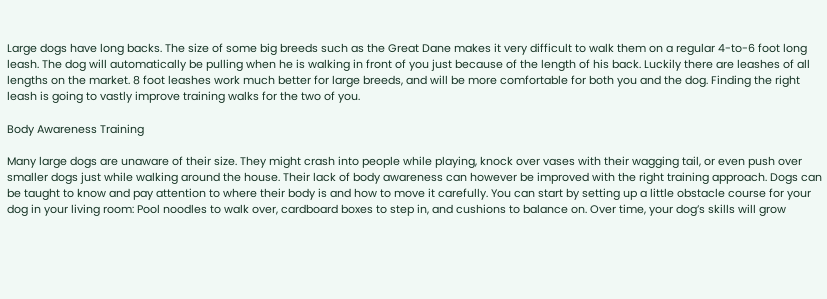Large dogs have long backs. The size of some big breeds such as the Great Dane makes it very difficult to walk them on a regular 4-to-6 foot long leash. The dog will automatically be pulling when he is walking in front of you just because of the length of his back. Luckily there are leashes of all lengths on the market. 8 foot leashes work much better for large breeds, and will be more comfortable for both you and the dog. Finding the right leash is going to vastly improve training walks for the two of you.

Body Awareness Training

Many large dogs are unaware of their size. They might crash into people while playing, knock over vases with their wagging tail, or even push over smaller dogs just while walking around the house. Their lack of body awareness can however be improved with the right training approach. Dogs can be taught to know and pay attention to where their body is and how to move it carefully. You can start by setting up a little obstacle course for your dog in your living room: Pool noodles to walk over, cardboard boxes to step in, and cushions to balance on. Over time, your dog’s skills will grow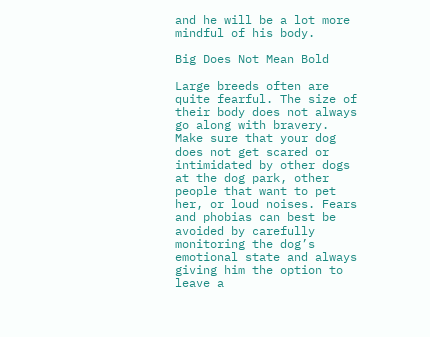and he will be a lot more mindful of his body.

Big Does Not Mean Bold

Large breeds often are quite fearful. The size of their body does not always go along with bravery. Make sure that your dog does not get scared or intimidated by other dogs at the dog park, other people that want to pet her, or loud noises. Fears and phobias can best be avoided by carefully monitoring the dog’s emotional state and always giving him the option to leave a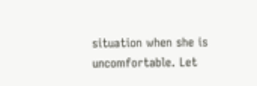situation when she is uncomfortable. Let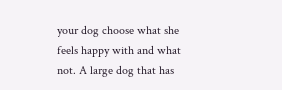your dog choose what she feels happy with and what not. A large dog that has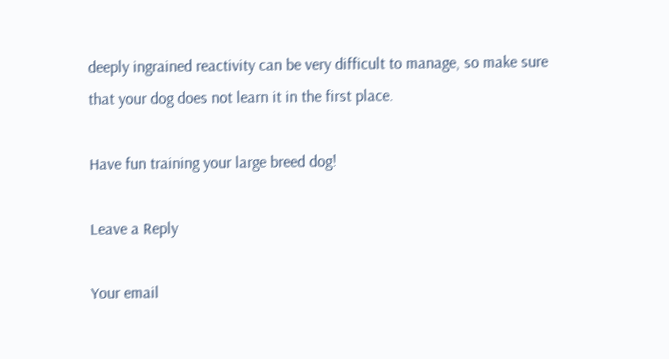deeply ingrained reactivity can be very difficult to manage, so make sure that your dog does not learn it in the first place.

Have fun training your large breed dog!

Leave a Reply

Your email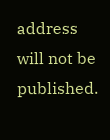address will not be published.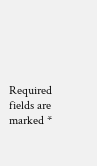Required fields are marked *